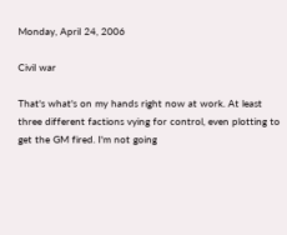Monday, April 24, 2006

Civil war

That's what's on my hands right now at work. At least three different factions vying for control, even plotting to get the GM fired. I'm not going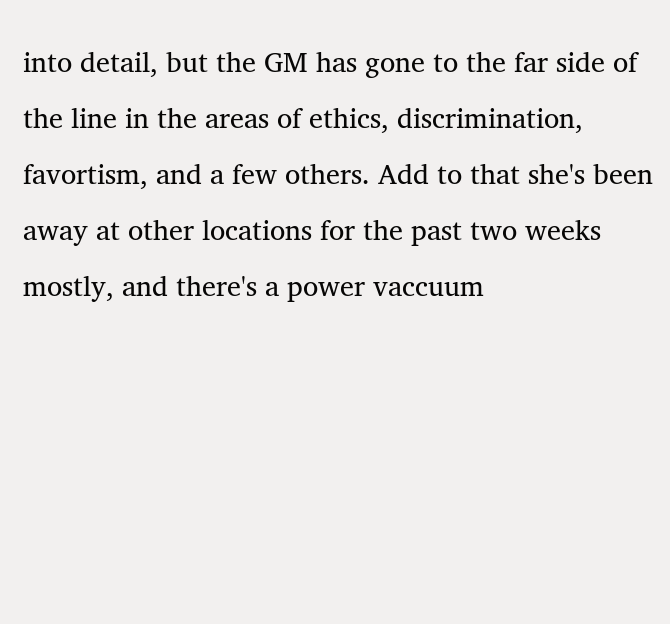into detail, but the GM has gone to the far side of the line in the areas of ethics, discrimination, favortism, and a few others. Add to that she's been away at other locations for the past two weeks mostly, and there's a power vaccuum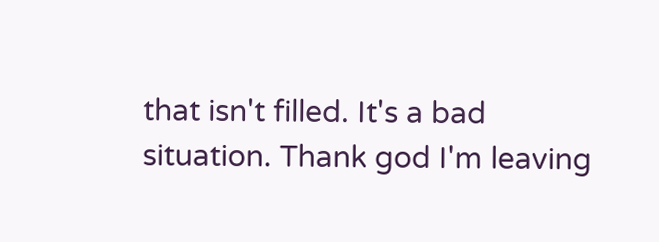that isn't filled. It's a bad situation. Thank god I'm leaving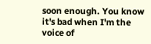soon enough. You know it's bad when I'm the voice of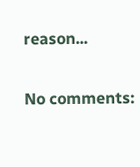reason...

No comments: